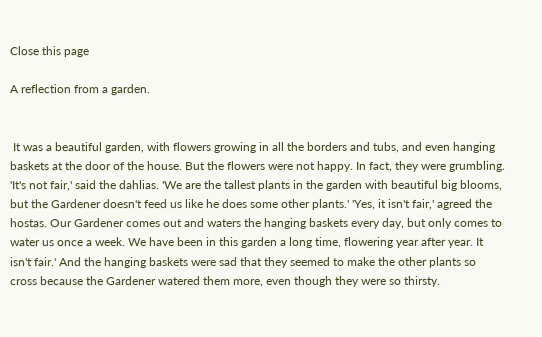Close this page

A reflection from a garden.


 It was a beautiful garden, with flowers growing in all the borders and tubs, and even hanging baskets at the door of the house. But the flowers were not happy. In fact, they were grumbling. 'It's not fair,' said the dahlias. 'We are the tallest plants in the garden with beautiful big blooms, but the Gardener doesn't feed us like he does some other plants.' 'Yes, it isn't fair,' agreed the hostas. Our Gardener comes out and waters the hanging baskets every day, but only comes to water us once a week. We have been in this garden a long time, flowering year after year. It isn't fair.' And the hanging baskets were sad that they seemed to make the other plants so cross because the Gardener watered them more, even though they were so thirsty.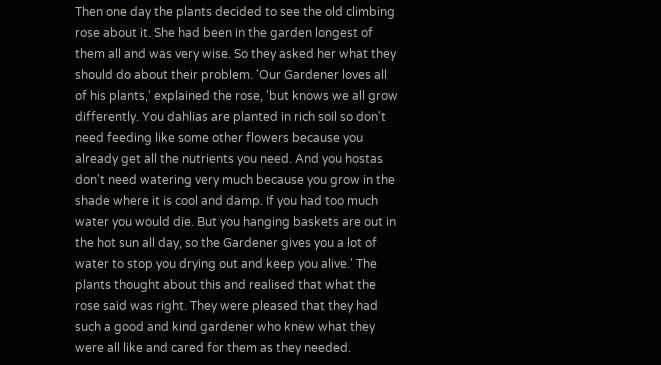Then one day the plants decided to see the old climbing rose about it. She had been in the garden longest of them all and was very wise. So they asked her what they should do about their problem. 'Our Gardener loves all of his plants,' explained the rose, 'but knows we all grow differently. You dahlias are planted in rich soil so don't need feeding like some other flowers because you already get all the nutrients you need. And you hostas don't need watering very much because you grow in the shade where it is cool and damp. If you had too much water you would die. But you hanging baskets are out in the hot sun all day, so the Gardener gives you a lot of water to stop you drying out and keep you alive.' The plants thought about this and realised that what the rose said was right. They were pleased that they had such a good and kind gardener who knew what they were all like and cared for them as they needed.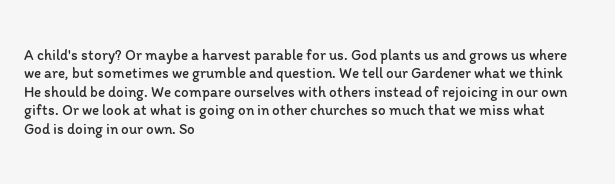A child's story? Or maybe a harvest parable for us. God plants us and grows us where we are, but sometimes we grumble and question. We tell our Gardener what we think He should be doing. We compare ourselves with others instead of rejoicing in our own gifts. Or we look at what is going on in other churches so much that we miss what God is doing in our own. So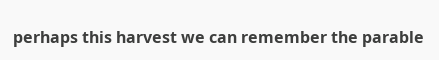perhaps this harvest we can remember the parable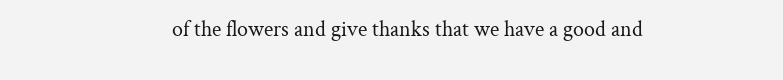of the flowers and give thanks that we have a good and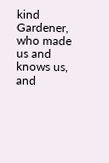kind Gardener, who made us and knows us, and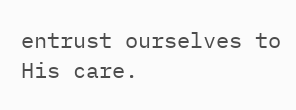entrust ourselves to His care.